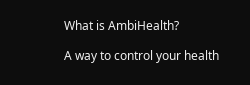What is AmbiHealth?

A way to control your health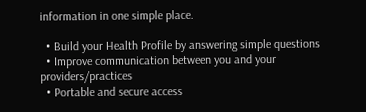information in one simple place.

  • Build your Health Profile by answering simple questions
  • Improve communication between you and your providers/practices
  • Portable and secure access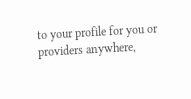to your profile for you or providers anywhere,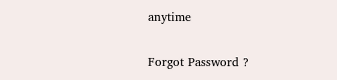anytime


Forgot Password ?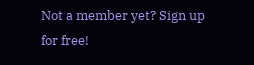Not a member yet? Sign up for free!